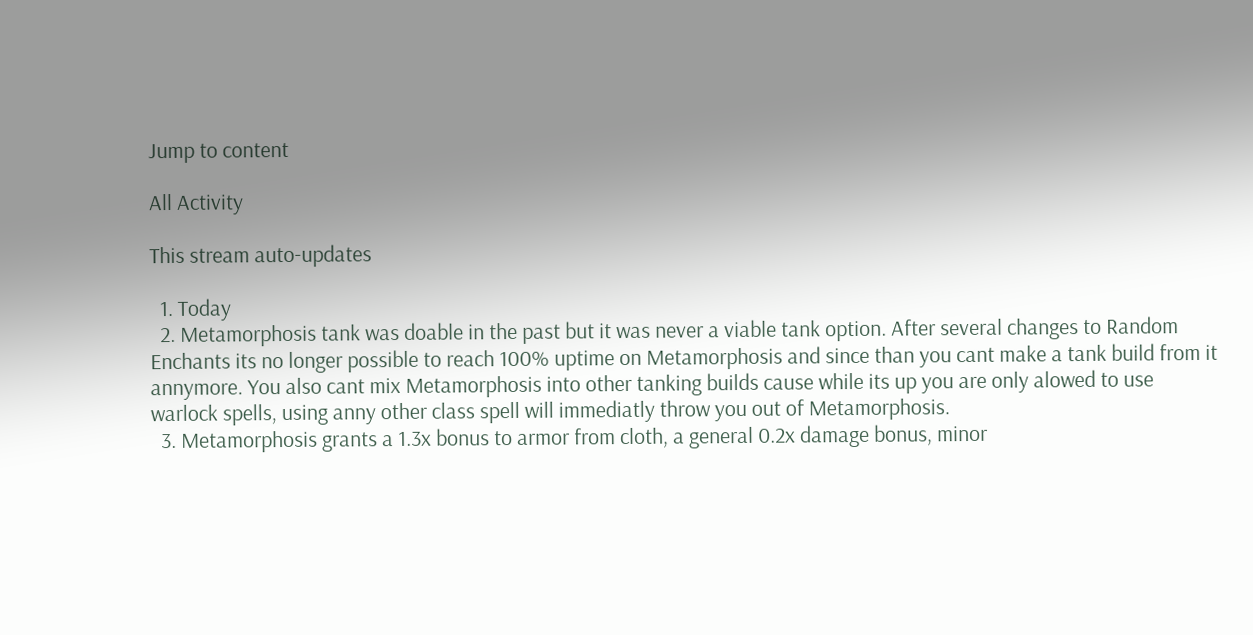Jump to content

All Activity

This stream auto-updates

  1. Today
  2. Metamorphosis tank was doable in the past but it was never a viable tank option. After several changes to Random Enchants its no longer possible to reach 100% uptime on Metamorphosis and since than you cant make a tank build from it annymore. You also cant mix Metamorphosis into other tanking builds cause while its up you are only alowed to use warlock spells, using anny other class spell will immediatly throw you out of Metamorphosis.
  3. Metamorphosis grants a 1.3x bonus to armor from cloth, a general 0.2x damage bonus, minor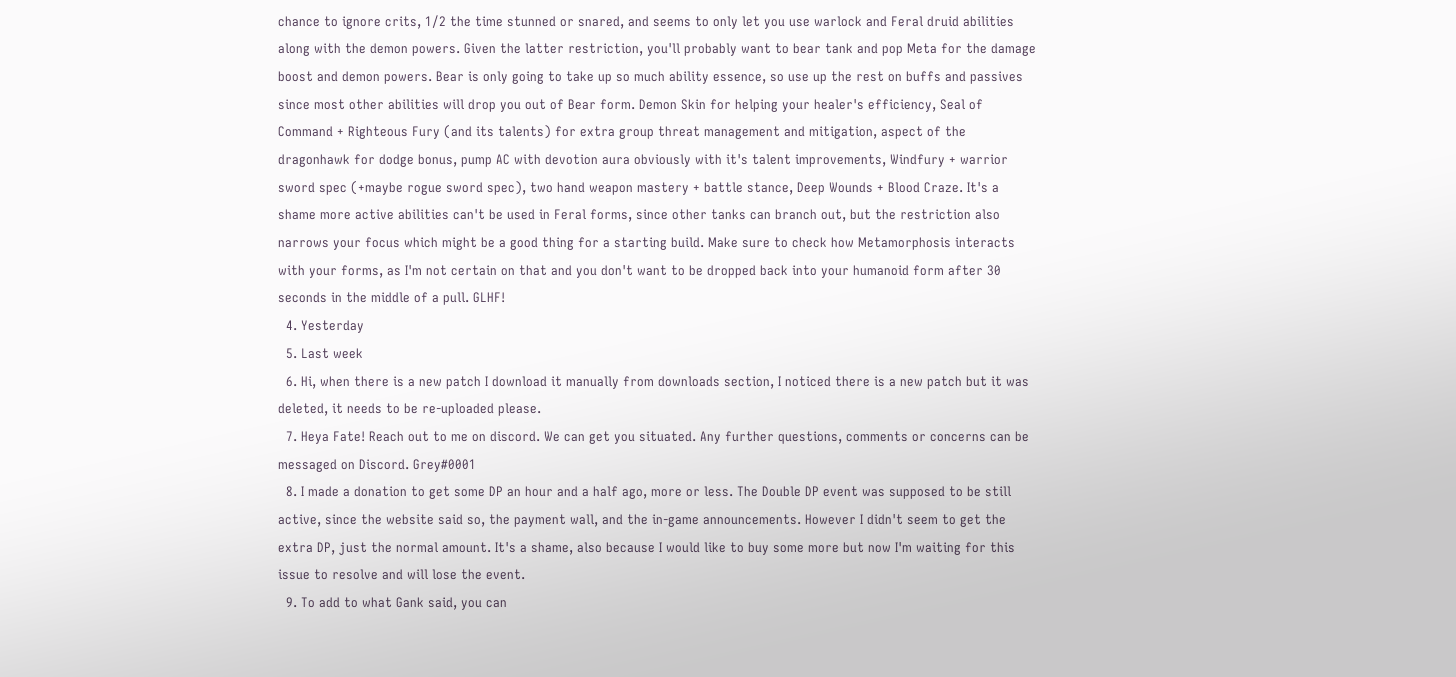chance to ignore crits, 1/2 the time stunned or snared, and seems to only let you use warlock and Feral druid abilities along with the demon powers. Given the latter restriction, you'll probably want to bear tank and pop Meta for the damage boost and demon powers. Bear is only going to take up so much ability essence, so use up the rest on buffs and passives since most other abilities will drop you out of Bear form. Demon Skin for helping your healer's efficiency, Seal of Command + Righteous Fury (and its talents) for extra group threat management and mitigation, aspect of the dragonhawk for dodge bonus, pump AC with devotion aura obviously with it's talent improvements, Windfury + warrior sword spec (+maybe rogue sword spec), two hand weapon mastery + battle stance, Deep Wounds + Blood Craze. It's a shame more active abilities can't be used in Feral forms, since other tanks can branch out, but the restriction also narrows your focus which might be a good thing for a starting build. Make sure to check how Metamorphosis interacts with your forms, as I'm not certain on that and you don't want to be dropped back into your humanoid form after 30 seconds in the middle of a pull. GLHF!
  4. Yesterday
  5. Last week
  6. Hi, when there is a new patch I download it manually from downloads section, I noticed there is a new patch but it was deleted, it needs to be re-uploaded please.
  7. Heya Fate! Reach out to me on discord. We can get you situated. Any further questions, comments or concerns can be messaged on Discord. Grey#0001
  8. I made a donation to get some DP an hour and a half ago, more or less. The Double DP event was supposed to be still active, since the website said so, the payment wall, and the in-game announcements. However I didn't seem to get the extra DP, just the normal amount. It's a shame, also because I would like to buy some more but now I'm waiting for this issue to resolve and will lose the event.
  9. To add to what Gank said, you can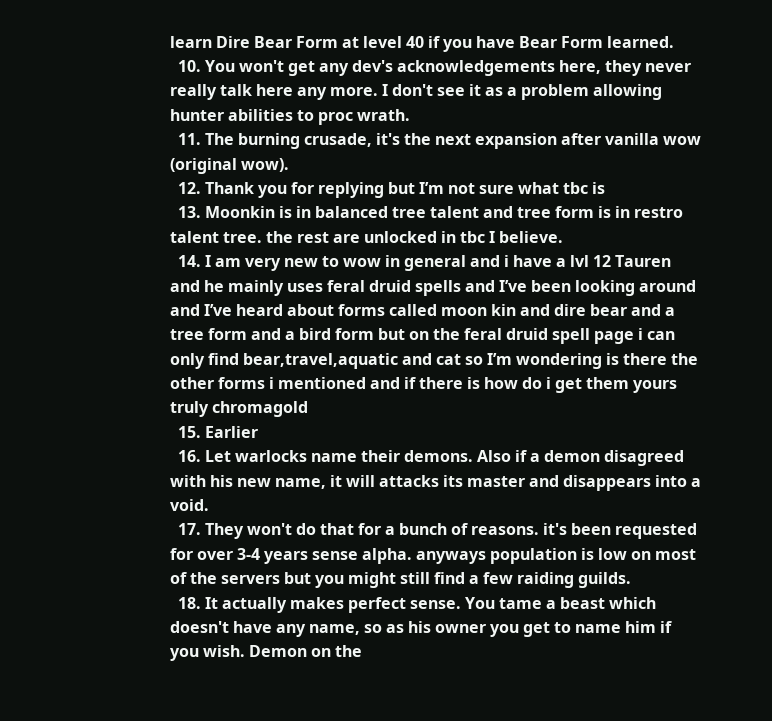learn Dire Bear Form at level 40 if you have Bear Form learned.
  10. You won't get any dev's acknowledgements here, they never really talk here any more. I don't see it as a problem allowing hunter abilities to proc wrath.
  11. The burning crusade, it's the next expansion after vanilla wow (original wow).
  12. Thank you for replying but I’m not sure what tbc is
  13. Moonkin is in balanced tree talent and tree form is in restro talent tree. the rest are unlocked in tbc I believe.
  14. I am very new to wow in general and i have a lvl 12 Tauren and he mainly uses feral druid spells and I’ve been looking around and I’ve heard about forms called moon kin and dire bear and a tree form and a bird form but on the feral druid spell page i can only find bear,travel,aquatic and cat so I’m wondering is there the other forms i mentioned and if there is how do i get them yours truly chromagold
  15. Earlier
  16. Let warlocks name their demons. Also if a demon disagreed with his new name, it will attacks its master and disappears into a void.
  17. They won't do that for a bunch of reasons. it's been requested for over 3-4 years sense alpha. anyways population is low on most of the servers but you might still find a few raiding guilds.
  18. It actually makes perfect sense. You tame a beast which doesn't have any name, so as his owner you get to name him if you wish. Demon on the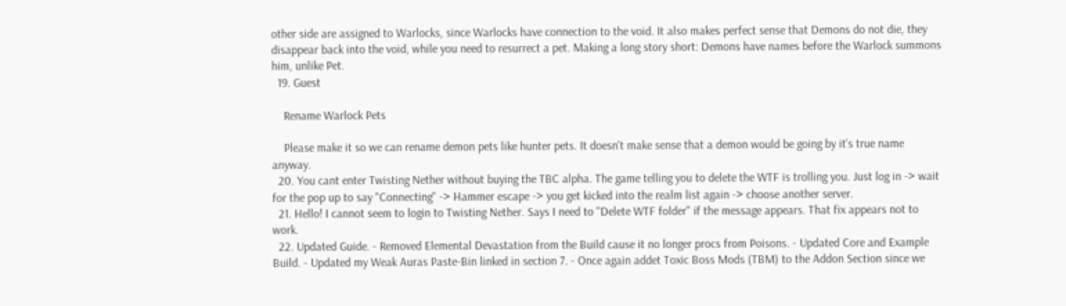other side are assigned to Warlocks, since Warlocks have connection to the void. It also makes perfect sense that Demons do not die, they disappear back into the void, while you need to resurrect a pet. Making a long story short: Demons have names before the Warlock summons him, unlike Pet.
  19. Guest

    Rename Warlock Pets

    Please make it so we can rename demon pets like hunter pets. It doesn't make sense that a demon would be going by it's true name anyway.
  20. You cant enter Twisting Nether without buying the TBC alpha. The game telling you to delete the WTF is trolling you. Just log in -> wait for the pop up to say "Connecting" -> Hammer escape -> you get kicked into the realm list again -> choose another server.
  21. Hello! I cannot seem to login to Twisting Nether. Says I need to "Delete WTF folder" if the message appears. That fix appears not to work.
  22. Updated Guide. - Removed Elemental Devastation from the Build cause it no longer procs from Poisons. - Updated Core and Example Build. - Updated my Weak Auras Paste-Bin linked in section 7. - Once again addet Toxic Boss Mods (TBM) to the Addon Section since we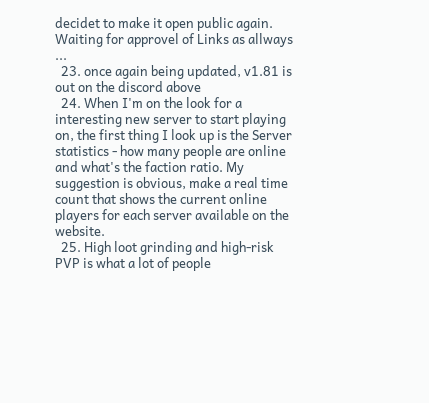decidet to make it open public again. Waiting for approvel of Links as allways ...
  23. once again being updated, v1.81 is out on the discord above
  24. When I'm on the look for a interesting new server to start playing on, the first thing I look up is the Server statistics - how many people are online and what's the faction ratio. My suggestion is obvious, make a real time count that shows the current online players for each server available on the website.
  25. High loot grinding and high-risk PVP is what a lot of people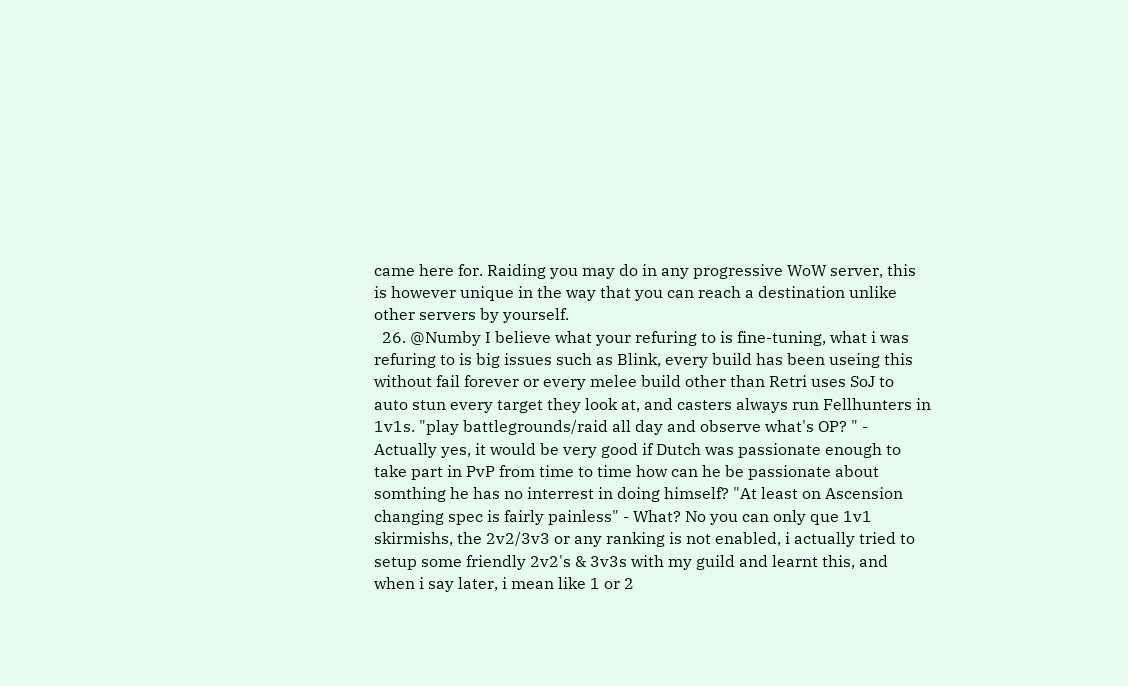came here for. Raiding you may do in any progressive WoW server, this is however unique in the way that you can reach a destination unlike other servers by yourself.
  26. @Numby I believe what your refuring to is fine-tuning, what i was refuring to is big issues such as Blink, every build has been useing this without fail forever or every melee build other than Retri uses SoJ to auto stun every target they look at, and casters always run Fellhunters in 1v1s. "play battlegrounds/raid all day and observe what's OP? " - Actually yes, it would be very good if Dutch was passionate enough to take part in PvP from time to time how can he be passionate about somthing he has no interrest in doing himself? "At least on Ascension changing spec is fairly painless" - What? No you can only que 1v1 skirmishs, the 2v2/3v3 or any ranking is not enabled, i actually tried to setup some friendly 2v2's & 3v3s with my guild and learnt this, and when i say later, i mean like 1 or 2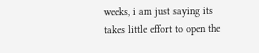weeks, i am just saying its takes little effort to open the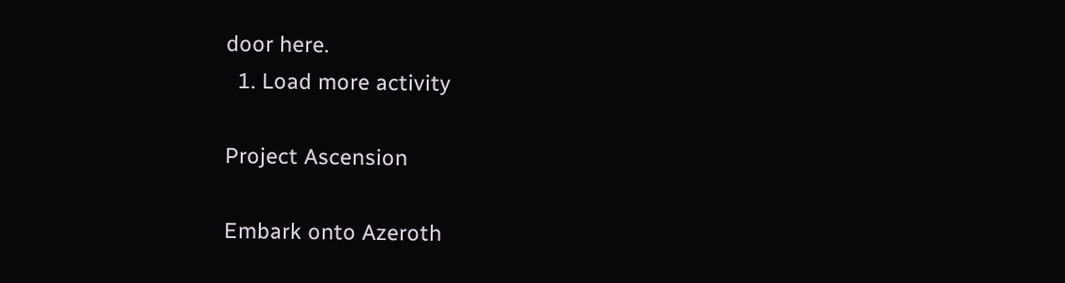door here.
  1. Load more activity

Project Ascension

Embark onto Azeroth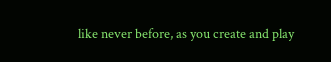like never before, as you create and play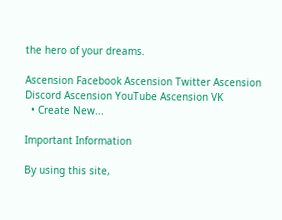the hero of your dreams.

Ascension Facebook Ascension Twitter Ascension Discord Ascension YouTube Ascension VK
  • Create New...

Important Information

By using this site,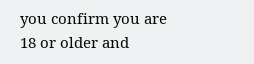you confirm you are 18 or older and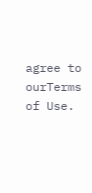agree to ourTerms of Use.